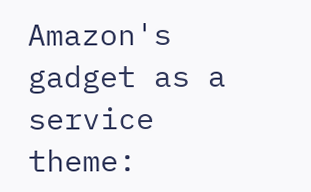Amazon's gadget as a service theme: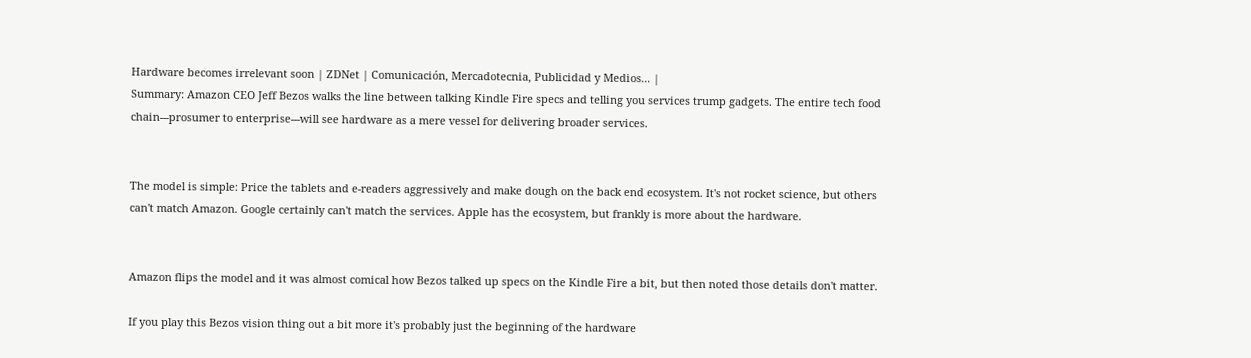Hardware becomes irrelevant soon | ZDNet | Comunicación, Mercadotecnia, Publicidad y Medios... |
Summary: Amazon CEO Jeff Bezos walks the line between talking Kindle Fire specs and telling you services trump gadgets. The entire tech food chain---prosumer to enterprise---will see hardware as a mere vessel for delivering broader services.


The model is simple: Price the tablets and e-readers aggressively and make dough on the back end ecosystem. It's not rocket science, but others can't match Amazon. Google certainly can't match the services. Apple has the ecosystem, but frankly is more about the hardware.


Amazon flips the model and it was almost comical how Bezos talked up specs on the Kindle Fire a bit, but then noted those details don't matter.

If you play this Bezos vision thing out a bit more it's probably just the beginning of the hardware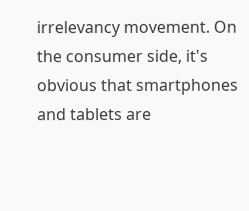irrelevancy movement. On the consumer side, it's obvious that smartphones and tablets are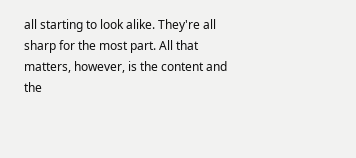all starting to look alike. They're all sharp for the most part. All that matters, however, is the content and the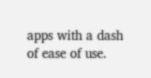apps with a dash of ease of use.